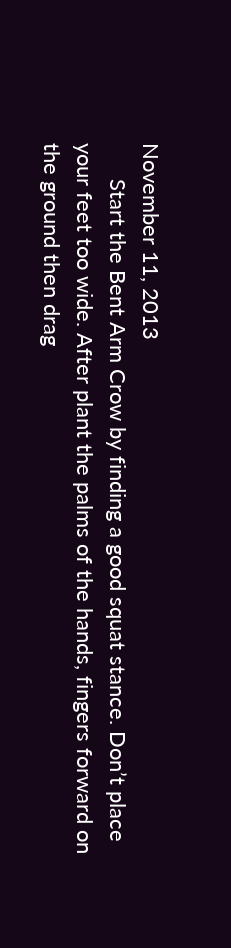November 11, 2013
      Start the Bent Arm Crow by finding a good squat stance. Don’t place your feet too wide. After plant the palms of the hands, fingers forward on the ground then drag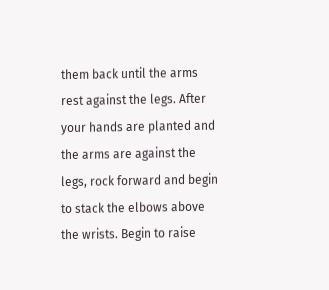them back until the arms rest against the legs. After your hands are planted and the arms are against the legs, rock forward and begin to stack the elbows above the wrists. Begin to raise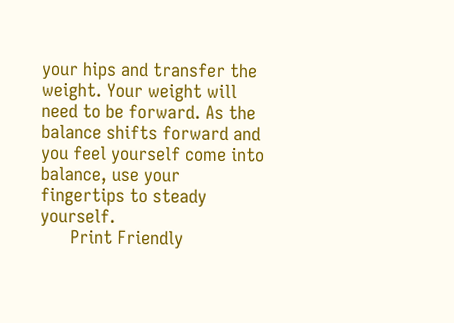your hips and transfer the weight. Your weight will need to be forward. As the balance shifts forward and you feel yourself come into balance, use your fingertips to steady yourself.
      Print Friendly